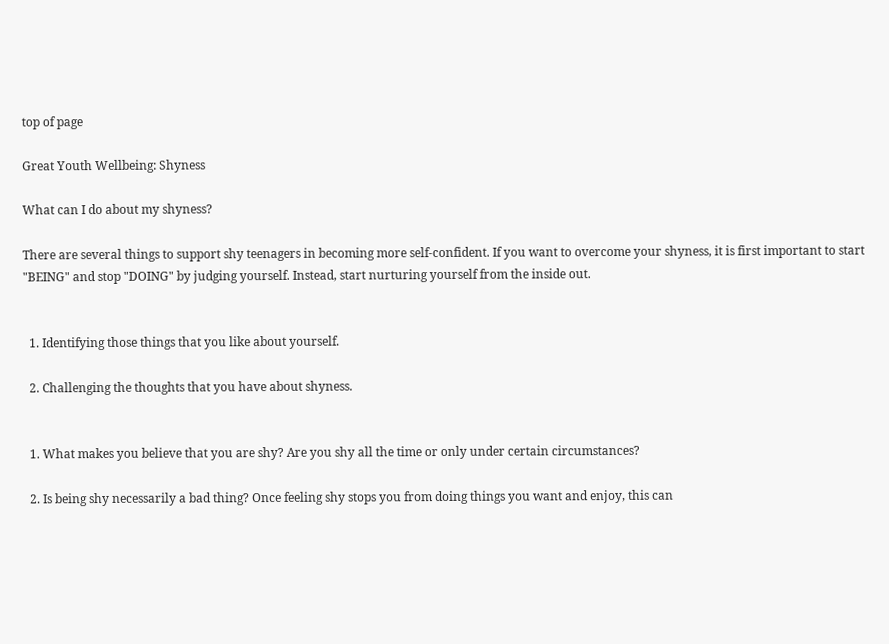top of page

Great Youth Wellbeing: Shyness

What can I do about my shyness?

There are several things to support shy teenagers in becoming more self-confident. If you want to overcome your shyness, it is first important to start "BEING" and stop "DOING" by judging yourself. Instead, start nurturing yourself from the inside out.


  1. Identifying those things that you like about yourself.

  2. Challenging the thoughts that you have about shyness.


  1. What makes you believe that you are shy? Are you shy all the time or only under certain circumstances?

  2. Is being shy necessarily a bad thing? Once feeling shy stops you from doing things you want and enjoy, this can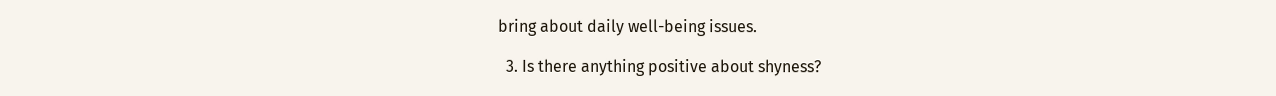bring about daily well-being issues.

  3. Is there anything positive about shyness?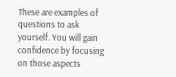These are examples of questions to ask yourself. You will gain confidence by focusing on those aspects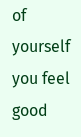of yourself you feel good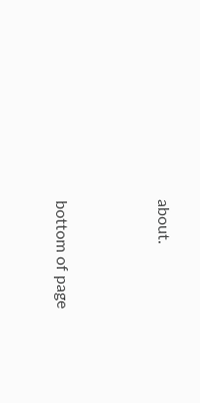about.



bottom of page